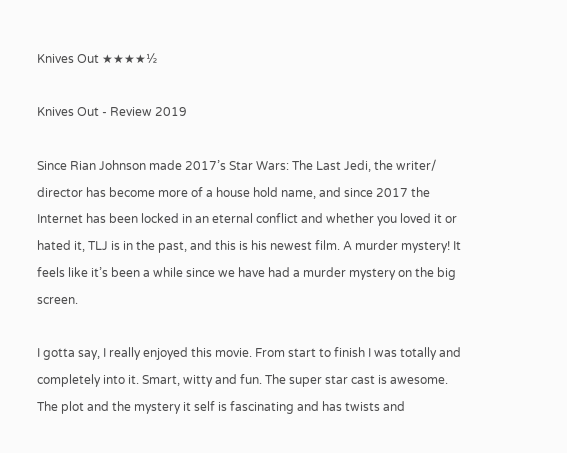Knives Out ★★★★½

Knives Out - Review 2019

Since Rian Johnson made 2017’s Star Wars: The Last Jedi, the writer/ director has become more of a house hold name, and since 2017 the Internet has been locked in an eternal conflict and whether you loved it or hated it, TLJ is in the past, and this is his newest film. A murder mystery! It feels like it’s been a while since we have had a murder mystery on the big screen.

I gotta say, I really enjoyed this movie. From start to finish I was totally and completely into it. Smart, witty and fun. The super star cast is awesome. The plot and the mystery it self is fascinating and has twists and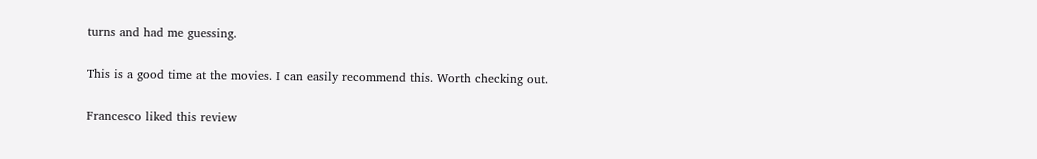turns and had me guessing.

This is a good time at the movies. I can easily recommend this. Worth checking out.

Francesco liked this review